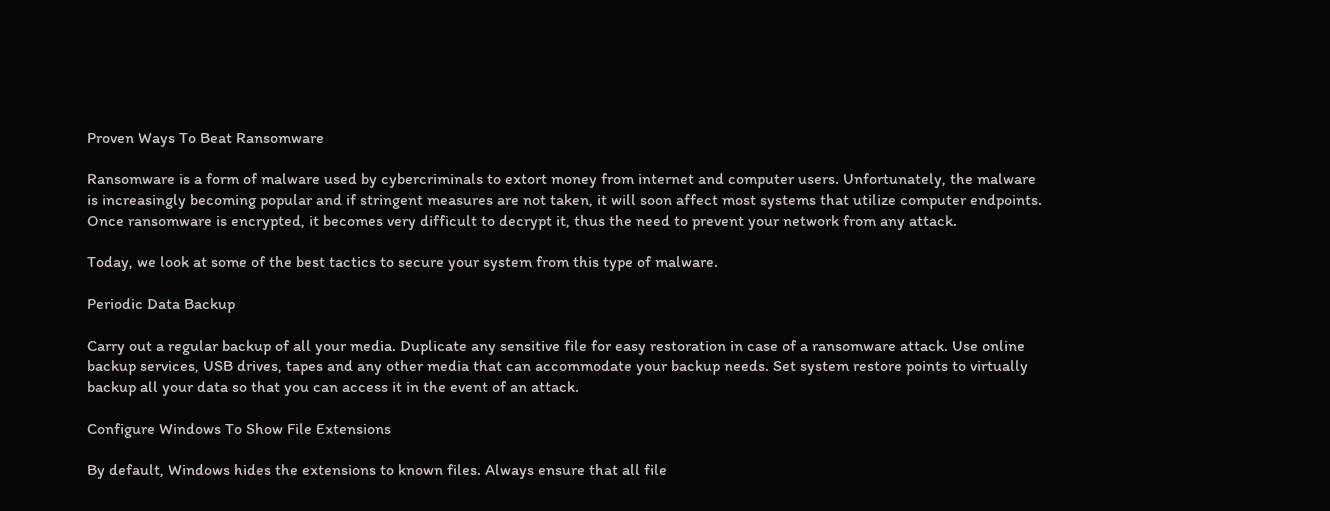Proven Ways To Beat Ransomware

Ransomware is a form of malware used by cybercriminals to extort money from internet and computer users. Unfortunately, the malware is increasingly becoming popular and if stringent measures are not taken, it will soon affect most systems that utilize computer endpoints. Once ransomware is encrypted, it becomes very difficult to decrypt it, thus the need to prevent your network from any attack.

Today, we look at some of the best tactics to secure your system from this type of malware.

Periodic Data Backup

Carry out a regular backup of all your media. Duplicate any sensitive file for easy restoration in case of a ransomware attack. Use online backup services, USB drives, tapes and any other media that can accommodate your backup needs. Set system restore points to virtually backup all your data so that you can access it in the event of an attack.

Configure Windows To Show File Extensions

By default, Windows hides the extensions to known files. Always ensure that all file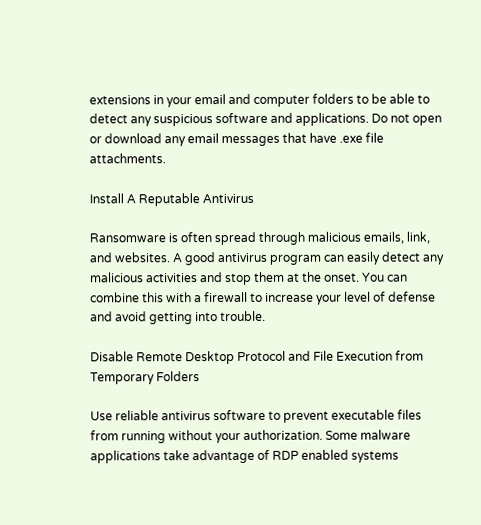extensions in your email and computer folders to be able to detect any suspicious software and applications. Do not open or download any email messages that have .exe file attachments.

Install A Reputable Antivirus

Ransomware is often spread through malicious emails, link, and websites. A good antivirus program can easily detect any malicious activities and stop them at the onset. You can combine this with a firewall to increase your level of defense and avoid getting into trouble.

Disable Remote Desktop Protocol and File Execution from Temporary Folders

Use reliable antivirus software to prevent executable files from running without your authorization. Some malware applications take advantage of RDP enabled systems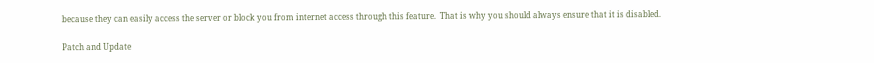because they can easily access the server or block you from internet access through this feature.  That is why you should always ensure that it is disabled.

Patch and Update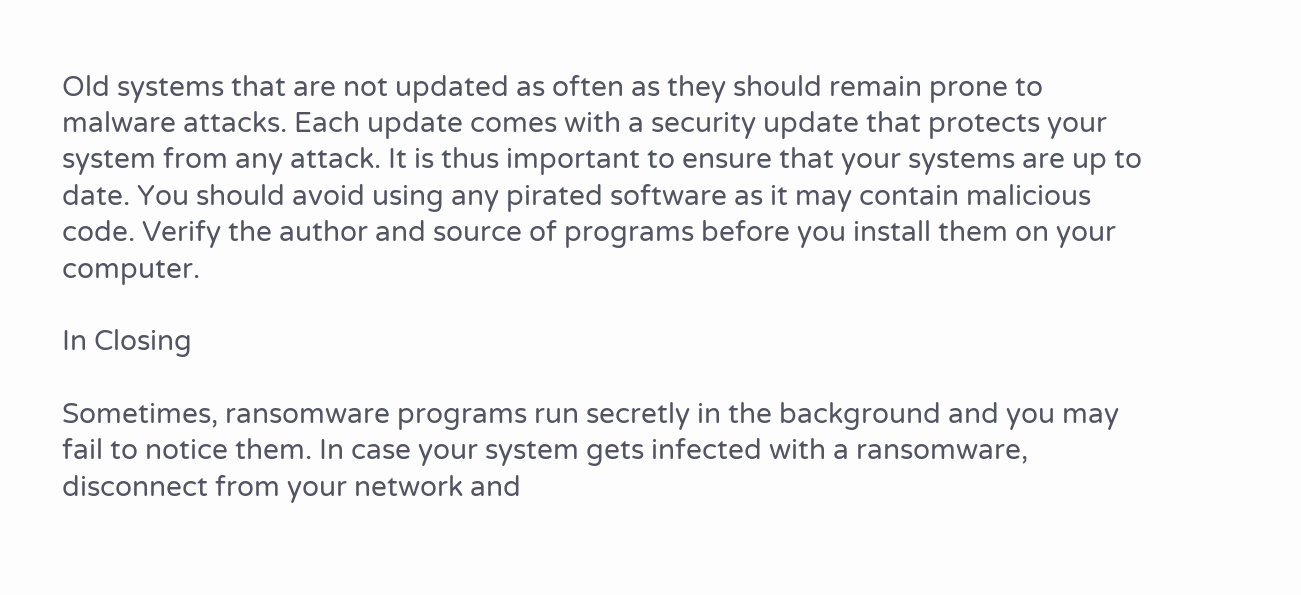Old systems that are not updated as often as they should remain prone to malware attacks. Each update comes with a security update that protects your system from any attack. It is thus important to ensure that your systems are up to date. You should avoid using any pirated software as it may contain malicious code. Verify the author and source of programs before you install them on your computer.

In Closing

Sometimes, ransomware programs run secretly in the background and you may fail to notice them. In case your system gets infected with a ransomware, disconnect from your network and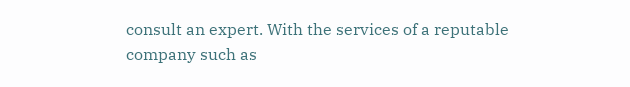consult an expert. With the services of a reputable company such as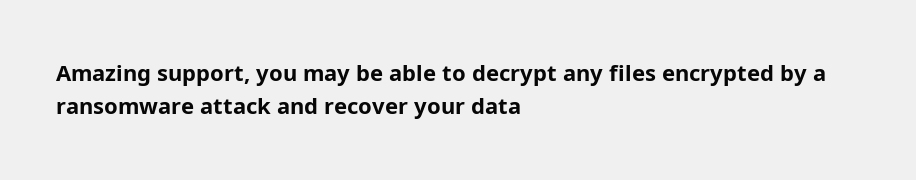Amazing support, you may be able to decrypt any files encrypted by a ransomware attack and recover your data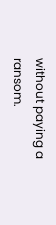without paying a ransom.